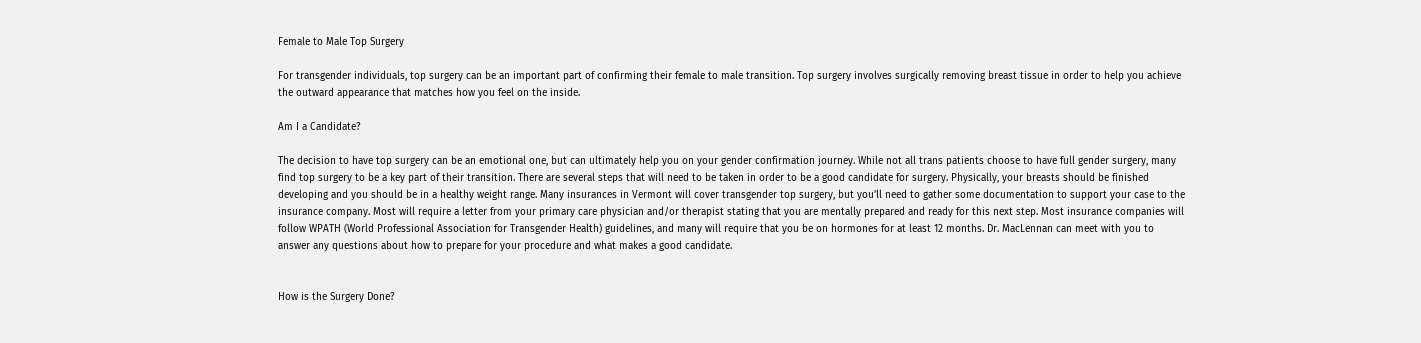Female to Male Top Surgery

For transgender individuals, top surgery can be an important part of confirming their female to male transition. Top surgery involves surgically removing breast tissue in order to help you achieve the outward appearance that matches how you feel on the inside.

Am I a Candidate?

The decision to have top surgery can be an emotional one, but can ultimately help you on your gender confirmation journey. While not all trans patients choose to have full gender surgery, many find top surgery to be a key part of their transition. There are several steps that will need to be taken in order to be a good candidate for surgery. Physically, your breasts should be finished developing and you should be in a healthy weight range. Many insurances in Vermont will cover transgender top surgery, but you’ll need to gather some documentation to support your case to the insurance company. Most will require a letter from your primary care physician and/or therapist stating that you are mentally prepared and ready for this next step. Most insurance companies will follow WPATH (World Professional Association for Transgender Health) guidelines, and many will require that you be on hormones for at least 12 months. Dr. MacLennan can meet with you to answer any questions about how to prepare for your procedure and what makes a good candidate.


How is the Surgery Done?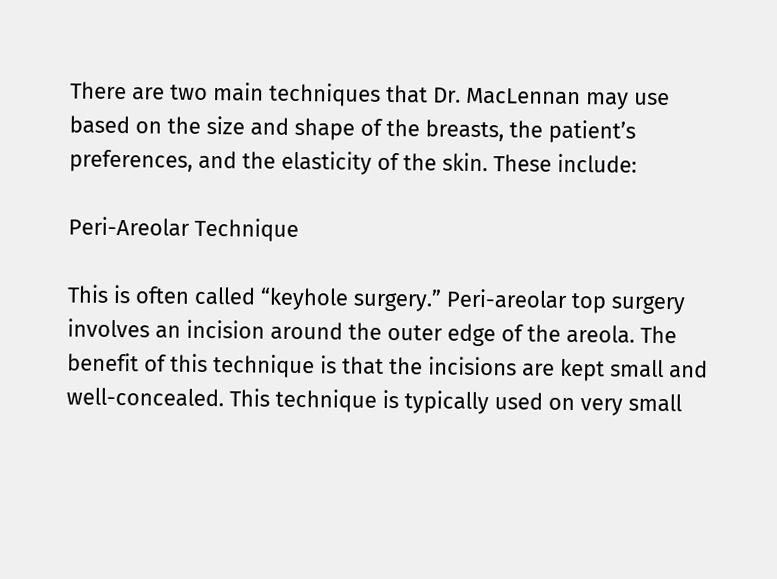There are two main techniques that Dr. MacLennan may use based on the size and shape of the breasts, the patient’s preferences, and the elasticity of the skin. These include:

Peri-Areolar Technique

This is often called “keyhole surgery.” Peri-areolar top surgery involves an incision around the outer edge of the areola. The benefit of this technique is that the incisions are kept small and well-concealed. This technique is typically used on very small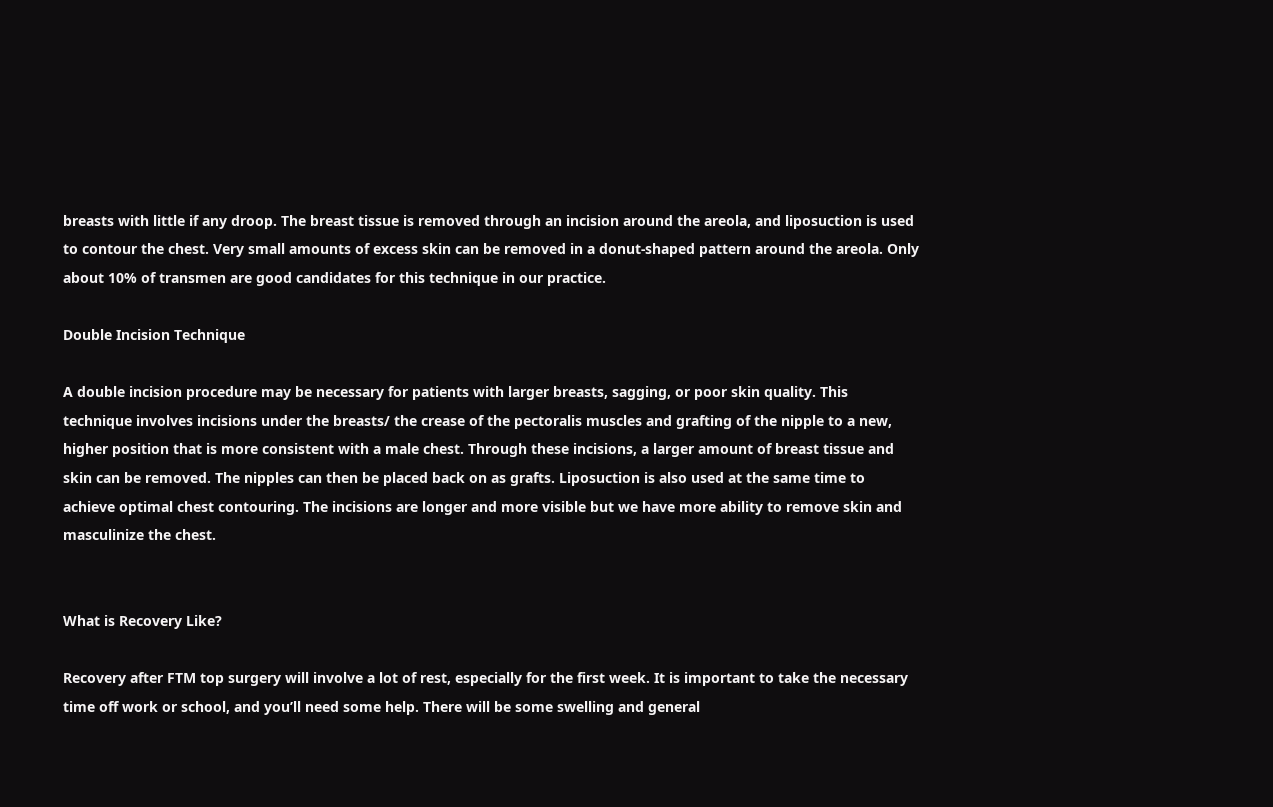breasts with little if any droop. The breast tissue is removed through an incision around the areola, and liposuction is used to contour the chest. Very small amounts of excess skin can be removed in a donut-shaped pattern around the areola. Only about 10% of transmen are good candidates for this technique in our practice.

Double Incision Technique

A double incision procedure may be necessary for patients with larger breasts, sagging, or poor skin quality. This technique involves incisions under the breasts/ the crease of the pectoralis muscles and grafting of the nipple to a new, higher position that is more consistent with a male chest. Through these incisions, a larger amount of breast tissue and skin can be removed. The nipples can then be placed back on as grafts. Liposuction is also used at the same time to achieve optimal chest contouring. The incisions are longer and more visible but we have more ability to remove skin and masculinize the chest.


What is Recovery Like?

Recovery after FTM top surgery will involve a lot of rest, especially for the first week. It is important to take the necessary time off work or school, and you’ll need some help. There will be some swelling and general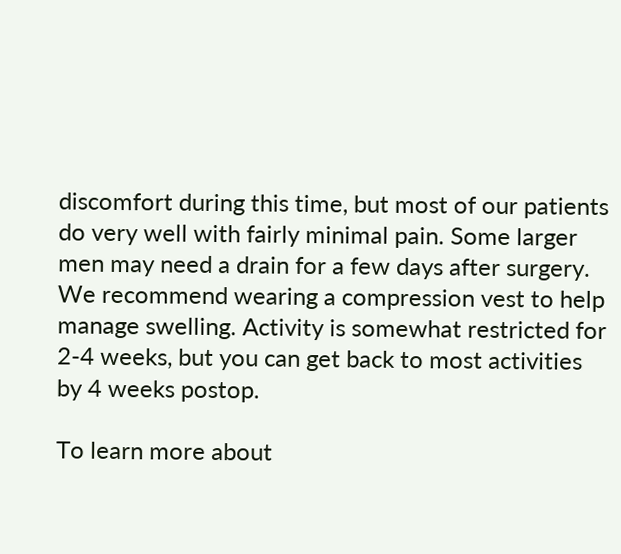discomfort during this time, but most of our patients do very well with fairly minimal pain. Some larger men may need a drain for a few days after surgery. We recommend wearing a compression vest to help manage swelling. Activity is somewhat restricted for 2-4 weeks, but you can get back to most activities by 4 weeks postop.

To learn more about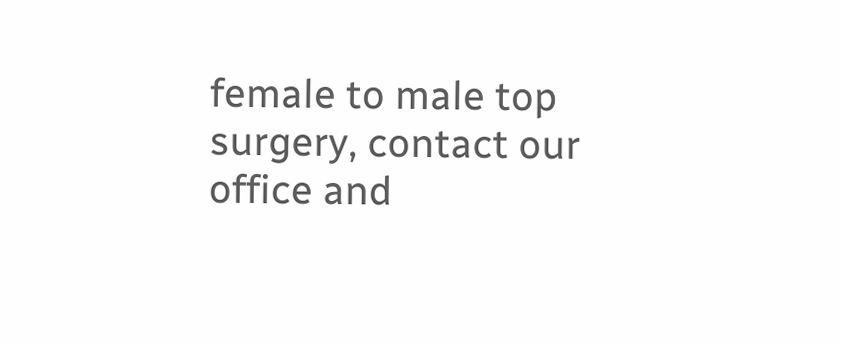female to male top surgery, contact our office and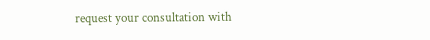request your consultation with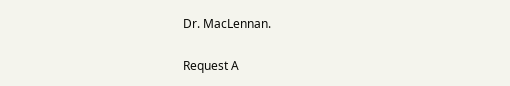Dr. MacLennan.

Request A